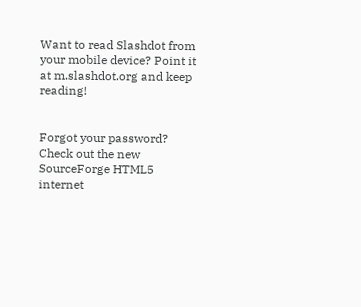Want to read Slashdot from your mobile device? Point it at m.slashdot.org and keep reading!


Forgot your password?
Check out the new SourceForge HTML5 internet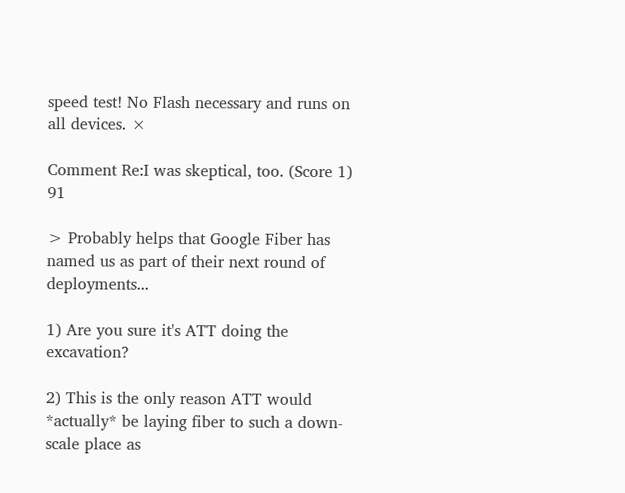speed test! No Flash necessary and runs on all devices. ×

Comment Re:I was skeptical, too. (Score 1) 91

> Probably helps that Google Fiber has named us as part of their next round of deployments...

1) Are you sure it's ATT doing the excavation?

2) This is the only reason ATT would *actually* be laying fiber to such a down-scale place as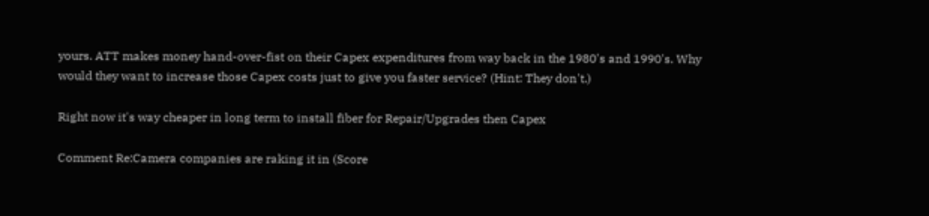yours. ATT makes money hand-over-fist on their Capex expenditures from way back in the 1980's and 1990's. Why would they want to increase those Capex costs just to give you faster service? (Hint: They don't.)

Right now it's way cheaper in long term to install fiber for Repair/Upgrades then Capex

Comment Re:Camera companies are raking it in (Score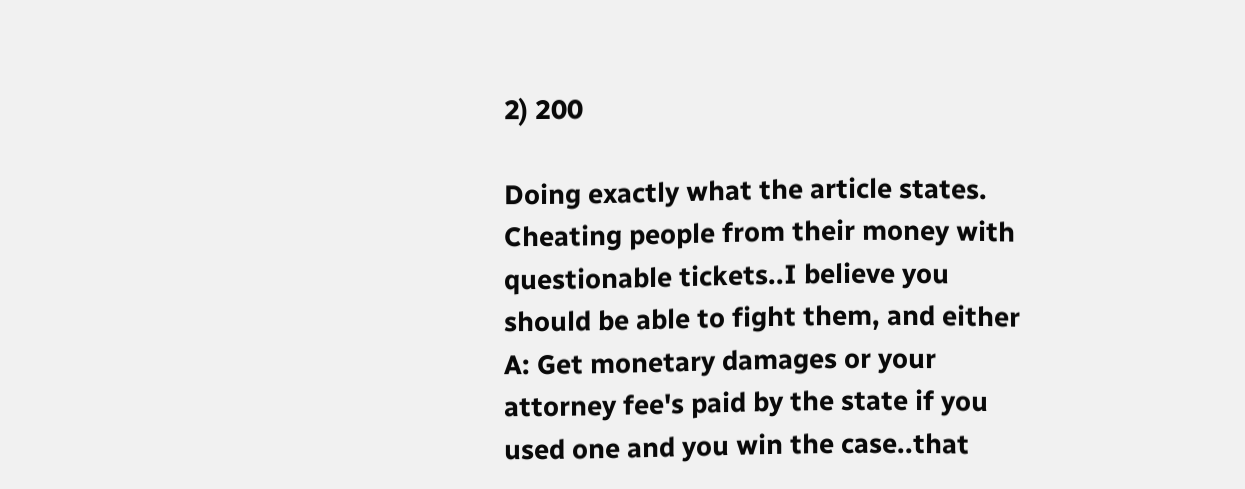2) 200

Doing exactly what the article states. Cheating people from their money with questionable tickets..I believe you should be able to fight them, and either A: Get monetary damages or your attorney fee's paid by the state if you used one and you win the case..that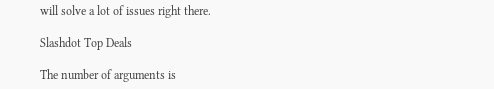will solve a lot of issues right there.

Slashdot Top Deals

The number of arguments is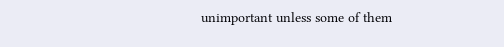unimportant unless some of them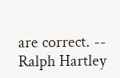are correct. -- Ralph Hartley